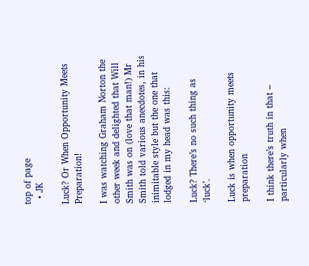top of page
  • JK

Luck? Or When Opportunity Meets Preparation!

I was watching Graham Norton the other week and delighted that Will Smith was on (love that man!) Mr Smith told various anecdotes, in his inimitable style but the one that lodged in my head was this:

Luck? There’s no such thing as ‘luck’.

Luck is when opportunity meets preparation

I think there’s truth in that – particularly when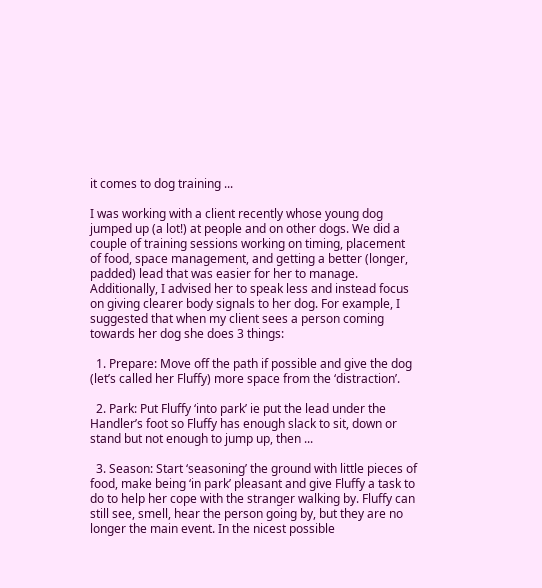it comes to dog training ...

I was working with a client recently whose young dog jumped up (a lot!) at people and on other dogs. We did a couple of training sessions working on timing, placement of food, space management, and getting a better (longer, padded) lead that was easier for her to manage. Additionally, I advised her to speak less and instead focus on giving clearer body signals to her dog. For example, I suggested that when my client sees a person coming towards her dog she does 3 things:

  1. Prepare: Move off the path if possible and give the dog (let’s called her Fluffy) more space from the ‘distraction’.

  2. Park: Put Fluffy ‘into park’ ie put the lead under the Handler’s foot so Fluffy has enough slack to sit, down or stand but not enough to jump up, then ...

  3. Season: Start ‘seasoning’ the ground with little pieces of food, make being ‘in park’ pleasant and give Fluffy a task to do to help her cope with the stranger walking by. Fluffy can still see, smell, hear the person going by, but they are no longer the main event. In the nicest possible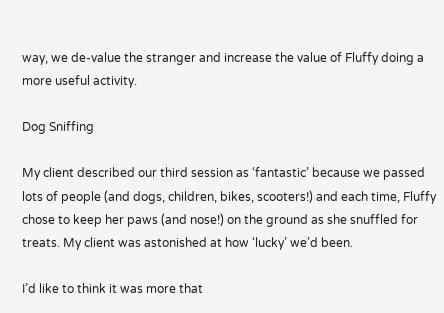way, we de-value the stranger and increase the value of Fluffy doing a more useful activity.

Dog Sniffing

My client described our third session as ‘fantastic’ because we passed lots of people (and dogs, children, bikes, scooters!) and each time, Fluffy chose to keep her paws (and nose!) on the ground as she snuffled for treats. My client was astonished at how ‘lucky’ we’d been.

I’d like to think it was more that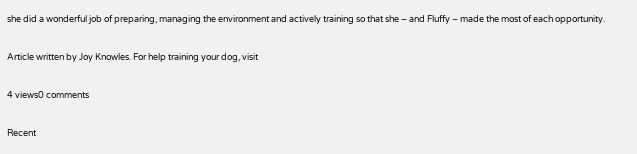she did a wonderful job of preparing, managing the environment and actively training so that she – and Fluffy – made the most of each opportunity.

Article written by Joy Knowles. For help training your dog, visit

4 views0 comments

Recent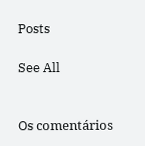Posts

See All


Os comentários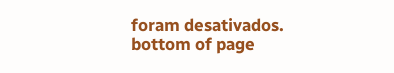foram desativados.
bottom of page